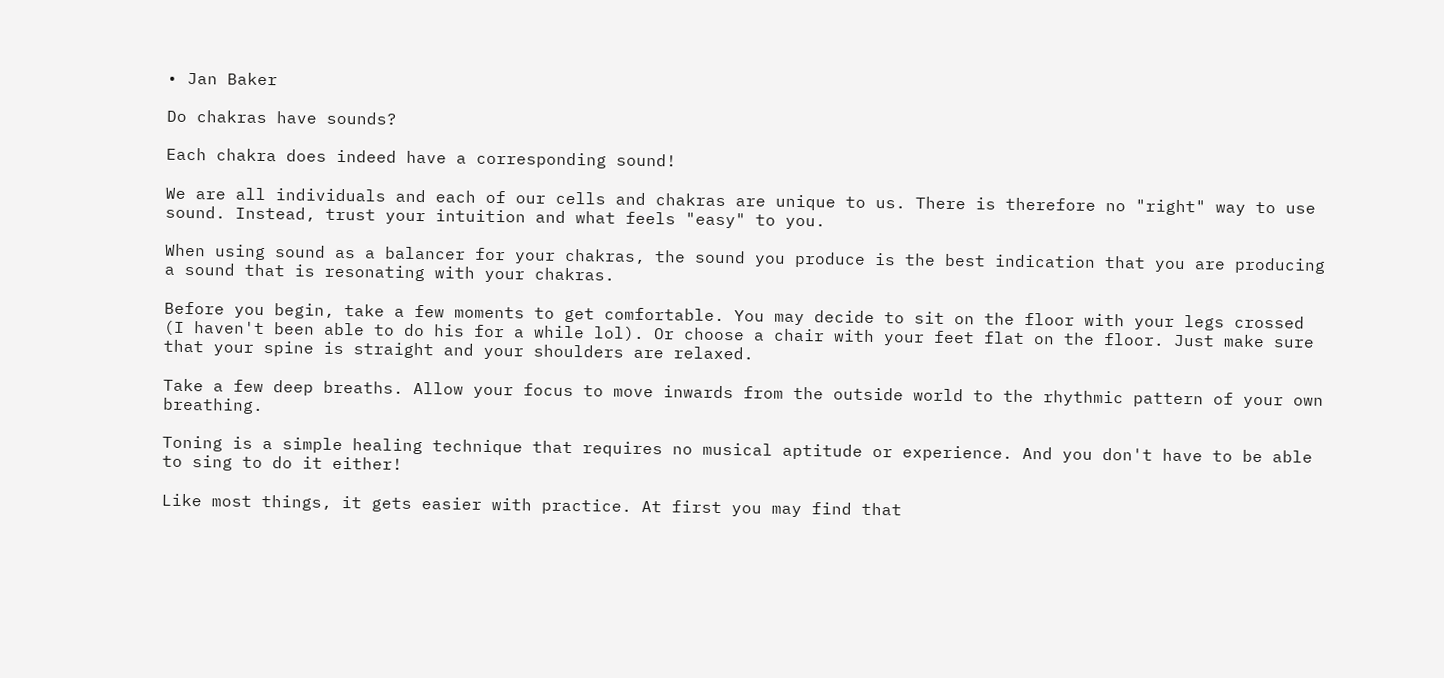• Jan Baker

Do chakras have sounds?

Each chakra does indeed have a corresponding sound!

We are all individuals and each of our cells and chakras are unique to us. There is therefore no "right" way to use sound. Instead, trust your intuition and what feels "easy" to you.

When using sound as a balancer for your chakras, the sound you produce is the best indication that you are producing a sound that is resonating with your chakras.

Before you begin, take a few moments to get comfortable. You may decide to sit on the floor with your legs crossed (I haven't been able to do his for a while lol). Or choose a chair with your feet flat on the floor. Just make sure that your spine is straight and your shoulders are relaxed.

Take a few deep breaths. Allow your focus to move inwards from the outside world to the rhythmic pattern of your own breathing.

Toning is a simple healing technique that requires no musical aptitude or experience. And you don't have to be able to sing to do it either!

Like most things, it gets easier with practice. At first you may find that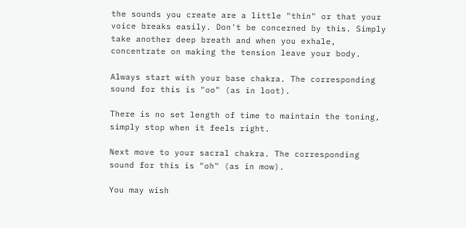the sounds you create are a little "thin" or that your voice breaks easily. Don't be concerned by this. Simply take another deep breath and when you exhale, concentrate on making the tension leave your body.

Always start with your base chakra. The corresponding sound for this is "oo" (as in loot).

There is no set length of time to maintain the toning, simply stop when it feels right.

Next move to your sacral chakra. The corresponding sound for this is "oh" (as in mow).

You may wish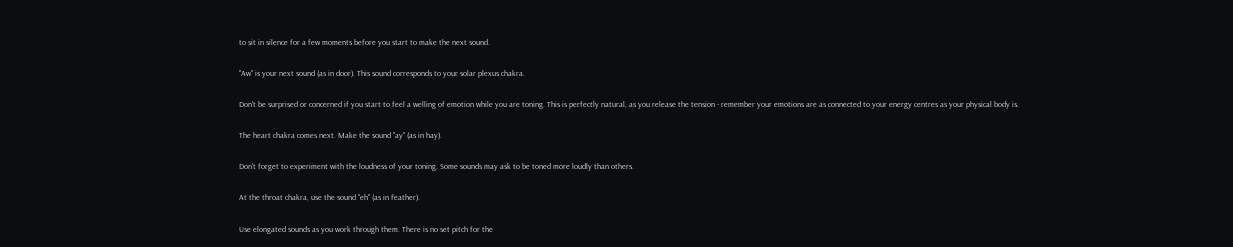to sit in silence for a few moments before you start to make the next sound.

"Aw" is your next sound (as in door). This sound corresponds to your solar plexus chakra.

Don't be surprised or concerned if you start to feel a welling of emotion while you are toning. This is perfectly natural, as you release the tension - remember your emotions are as connected to your energy centres as your physical body is.

The heart chakra comes next. Make the sound "ay" (as in hay).

Don't forget to experiment with the loudness of your toning. Some sounds may ask to be toned more loudly than others.

At the throat chakra, use the sound "eh" (as in feather).

Use elongated sounds as you work through them. There is no set pitch for the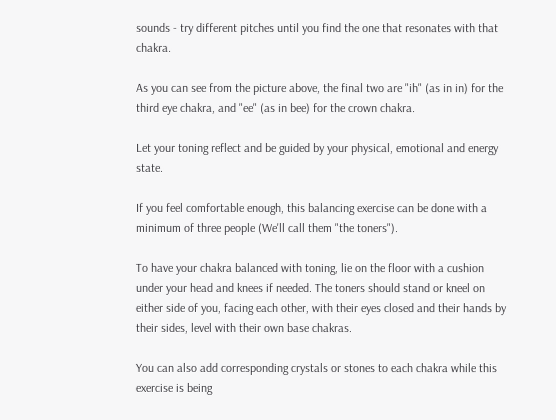sounds - try different pitches until you find the one that resonates with that chakra.

As you can see from the picture above, the final two are "ih" (as in in) for the third eye chakra, and "ee" (as in bee) for the crown chakra.

Let your toning reflect and be guided by your physical, emotional and energy state.

If you feel comfortable enough, this balancing exercise can be done with a minimum of three people (We'll call them "the toners").

To have your chakra balanced with toning, lie on the floor with a cushion under your head and knees if needed. The toners should stand or kneel on either side of you, facing each other, with their eyes closed and their hands by their sides, level with their own base chakras.

You can also add corresponding crystals or stones to each chakra while this exercise is being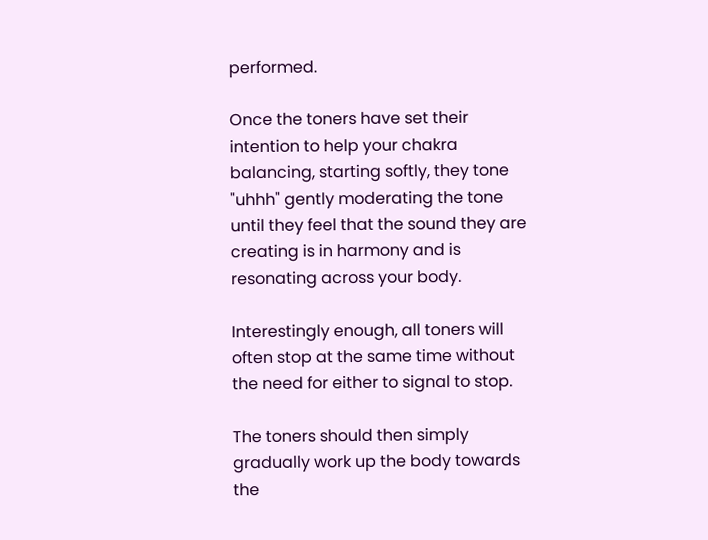performed.

Once the toners have set their intention to help your chakra balancing, starting softly, they tone "uhhh" gently moderating the tone until they feel that the sound they are creating is in harmony and is resonating across your body.

Interestingly enough, all toners will often stop at the same time without the need for either to signal to stop.

The toners should then simply gradually work up the body towards the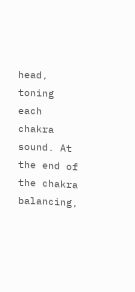head, toning each chakra sound. At the end of the chakra balancing,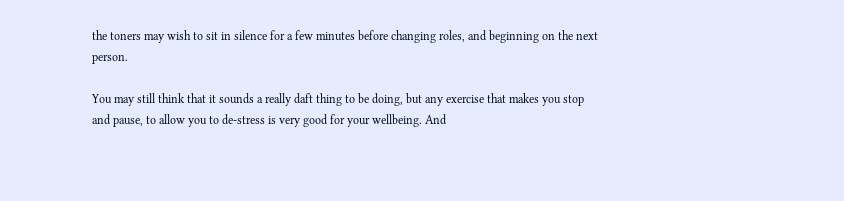the toners may wish to sit in silence for a few minutes before changing roles, and beginning on the next person.

You may still think that it sounds a really daft thing to be doing, but any exercise that makes you stop and pause, to allow you to de-stress is very good for your wellbeing. And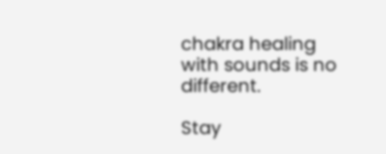chakra healing with sounds is no different.

Stay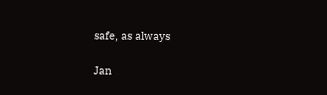safe, as always

Jan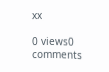xx

0 views0 comments